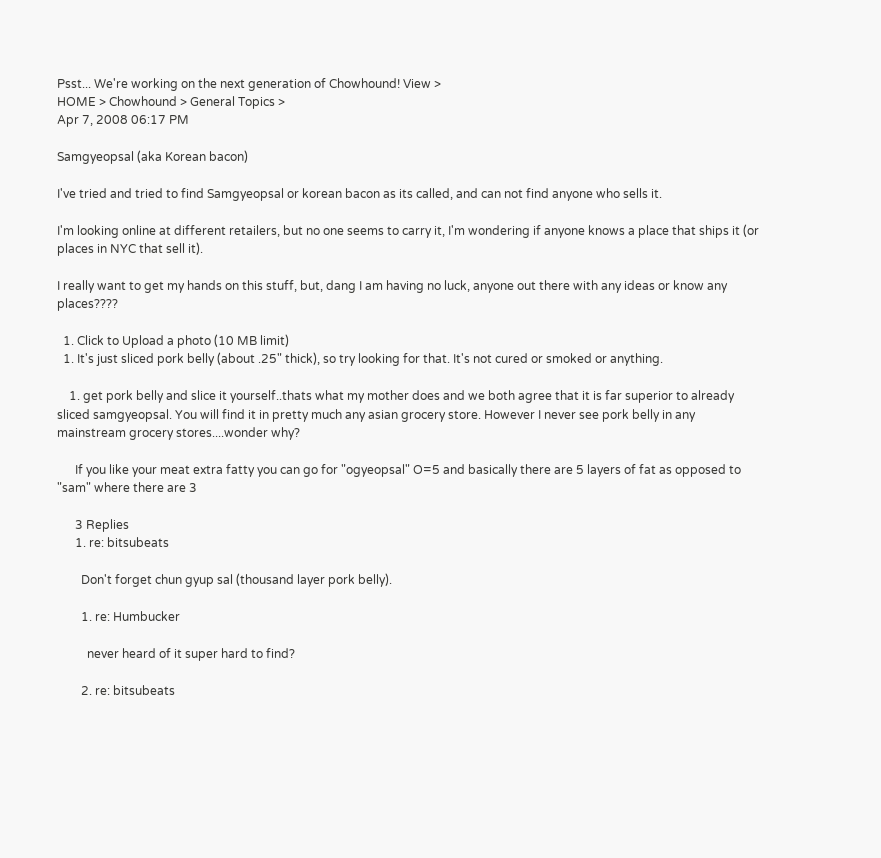Psst... We're working on the next generation of Chowhound! View >
HOME > Chowhound > General Topics >
Apr 7, 2008 06:17 PM

Samgyeopsal (aka Korean bacon)

I've tried and tried to find Samgyeopsal or korean bacon as its called, and can not find anyone who sells it.

I'm looking online at different retailers, but no one seems to carry it, I'm wondering if anyone knows a place that ships it (or places in NYC that sell it).

I really want to get my hands on this stuff, but, dang I am having no luck, anyone out there with any ideas or know any places????

  1. Click to Upload a photo (10 MB limit)
  1. It's just sliced pork belly (about .25" thick), so try looking for that. It's not cured or smoked or anything.

    1. get pork belly and slice it yourself..thats what my mother does and we both agree that it is far superior to already sliced samgyeopsal. You will find it in pretty much any asian grocery store. However I never see pork belly in any mainstream grocery stores....wonder why?

      If you like your meat extra fatty you can go for "ogyeopsal" O=5 and basically there are 5 layers of fat as opposed to "sam" where there are 3

      3 Replies
      1. re: bitsubeats

        Don't forget chun gyup sal (thousand layer pork belly).

        1. re: Humbucker

          never heard of it super hard to find?

        2. re: bitsubeats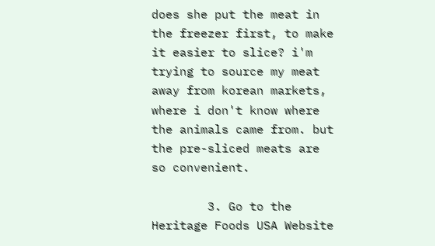does she put the meat in the freezer first, to make it easier to slice? i'm trying to source my meat away from korean markets, where i don't know where the animals came from. but the pre-sliced meats are so convenient.

        3. Go to the Heritage Foods USA Website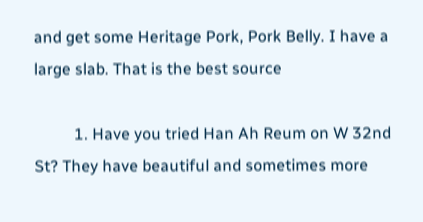and get some Heritage Pork, Pork Belly. I have a large slab. That is the best source

          1. Have you tried Han Ah Reum on W 32nd St? They have beautiful and sometimes more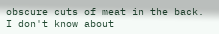obscure cuts of meat in the back. I don't know about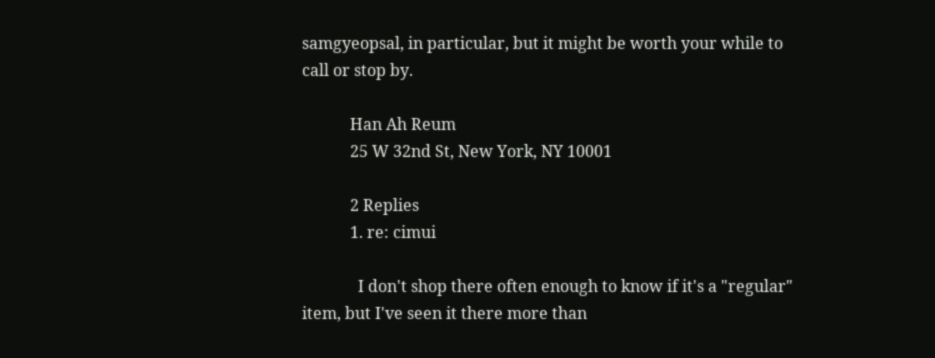samgyeopsal, in particular, but it might be worth your while to call or stop by.

            Han Ah Reum
            25 W 32nd St, New York, NY 10001

            2 Replies
            1. re: cimui

              I don't shop there often enough to know if it's a "regular" item, but I've seen it there more than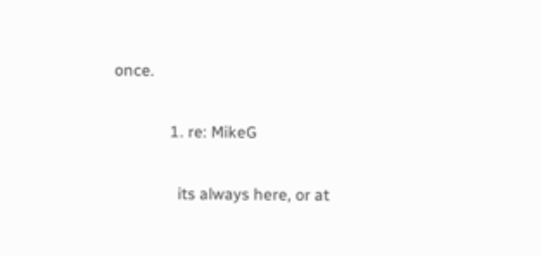once.

              1. re: MikeG

                its always here, or at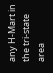any H-Mart in the tri-state area